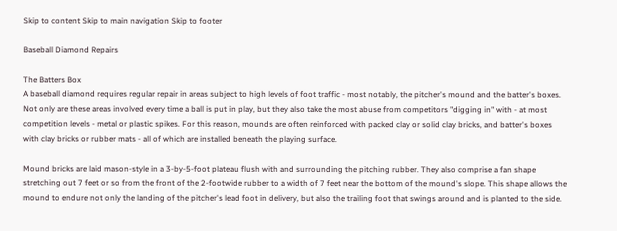Skip to content Skip to main navigation Skip to footer

Baseball Diamond Repairs

The Batters Box
A baseball diamond requires regular repair in areas subject to high levels of foot traffic - most notably, the pitcher's mound and the batter's boxes. Not only are these areas involved every time a ball is put in play, but they also take the most abuse from competitors "digging in" with - at most competition levels - metal or plastic spikes. For this reason, mounds are often reinforced with packed clay or solid clay bricks, and batter's boxes with clay bricks or rubber mats - all of which are installed beneath the playing surface.

Mound bricks are laid mason-style in a 3-by-5-foot plateau flush with and surrounding the pitching rubber. They also comprise a fan shape stretching out 7 feet or so from the front of the 2-footwide rubber to a width of 7 feet near the bottom of the mound's slope. This shape allows the mound to endure not only the landing of the pitcher's lead foot in delivery, but also the trailing foot that swings around and is planted to the side.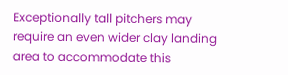Exceptionally tall pitchers may require an even wider clay landing area to accommodate this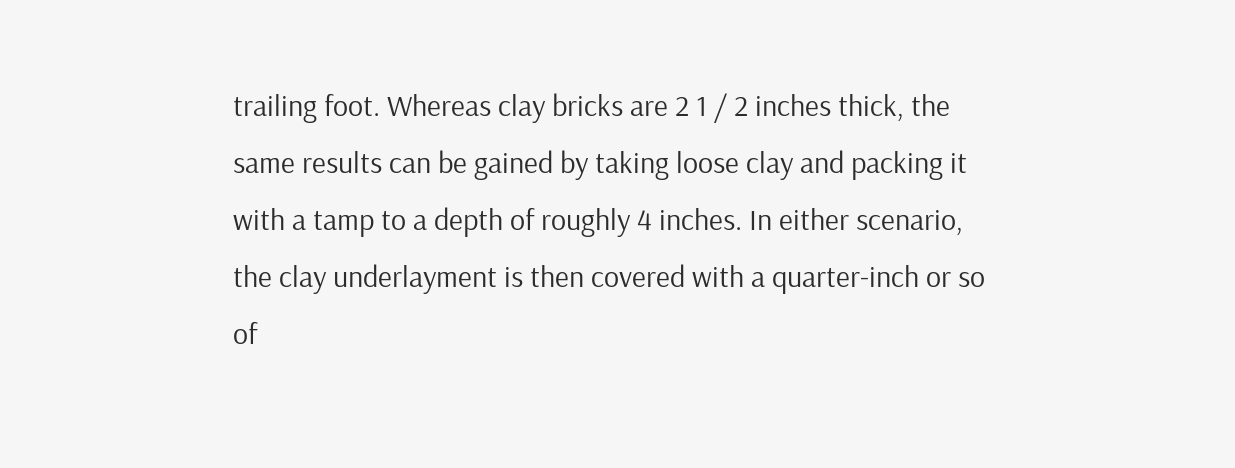trailing foot. Whereas clay bricks are 2 1 / 2 inches thick, the same results can be gained by taking loose clay and packing it with a tamp to a depth of roughly 4 inches. In either scenario, the clay underlayment is then covered with a quarter-inch or so of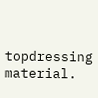topdressing material.